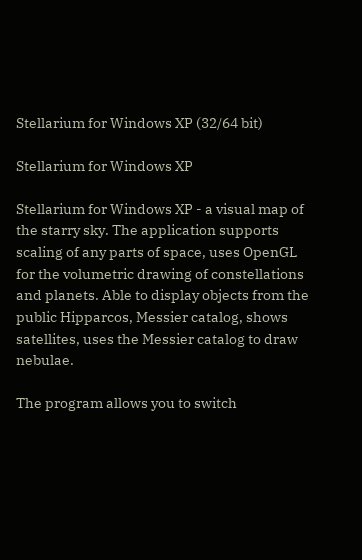Stellarium for Windows XP (32/64 bit)

Stellarium for Windows XP

Stellarium for Windows XP - a visual map of the starry sky. The application supports scaling of any parts of space, uses OpenGL for the volumetric drawing of constellations and planets. Able to display objects from the public Hipparcos, Messier catalog, shows satellites, uses the Messier catalog to draw nebulae.

The program allows you to switch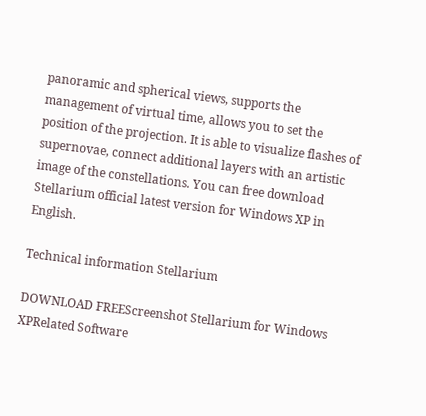panoramic and spherical views, supports the management of virtual time, allows you to set the position of the projection. It is able to visualize flashes of supernovae, connect additional layers with an artistic image of the constellations. You can free download Stellarium official latest version for Windows XP in English.

Technical information Stellarium

DOWNLOAD FREEScreenshot Stellarium for Windows XPRelated Software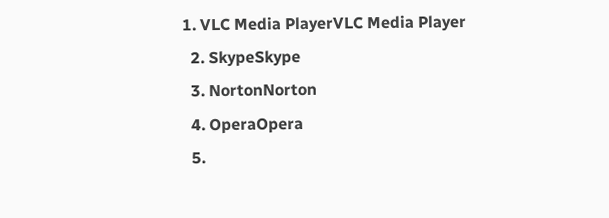1. VLC Media PlayerVLC Media Player
  2. SkypeSkype
  3. NortonNorton
  4. OperaOpera
  5.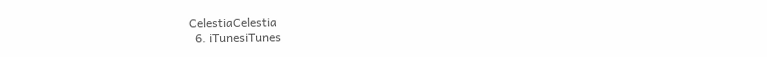CelestiaCelestia
  6. iTunesiTunes